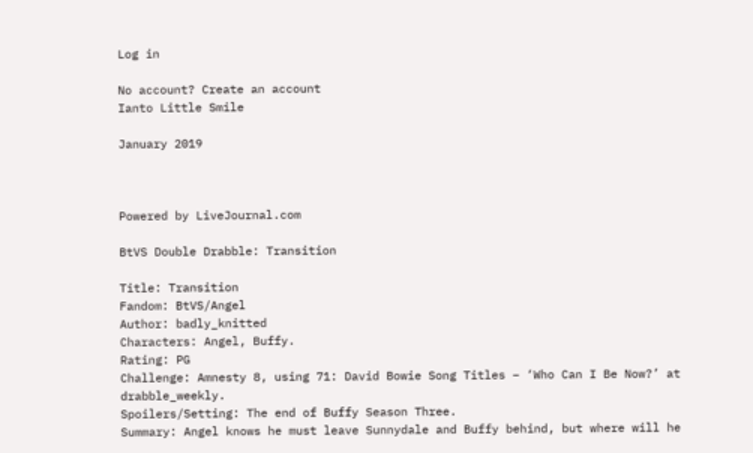Log in

No account? Create an account
Ianto Little Smile

January 2019



Powered by LiveJournal.com

BtVS Double Drabble: Transition

Title: Transition
Fandom: BtVS/Angel
Author: badly_knitted
Characters: Angel, Buffy.
Rating: PG
Challenge: Amnesty 8, using 71: David Bowie Song Titles – ‘Who Can I Be Now?’ at drabble_weekly.
Spoilers/Setting: The end of Buffy Season Three.
Summary: Angel knows he must leave Sunnydale and Buffy behind, but where will he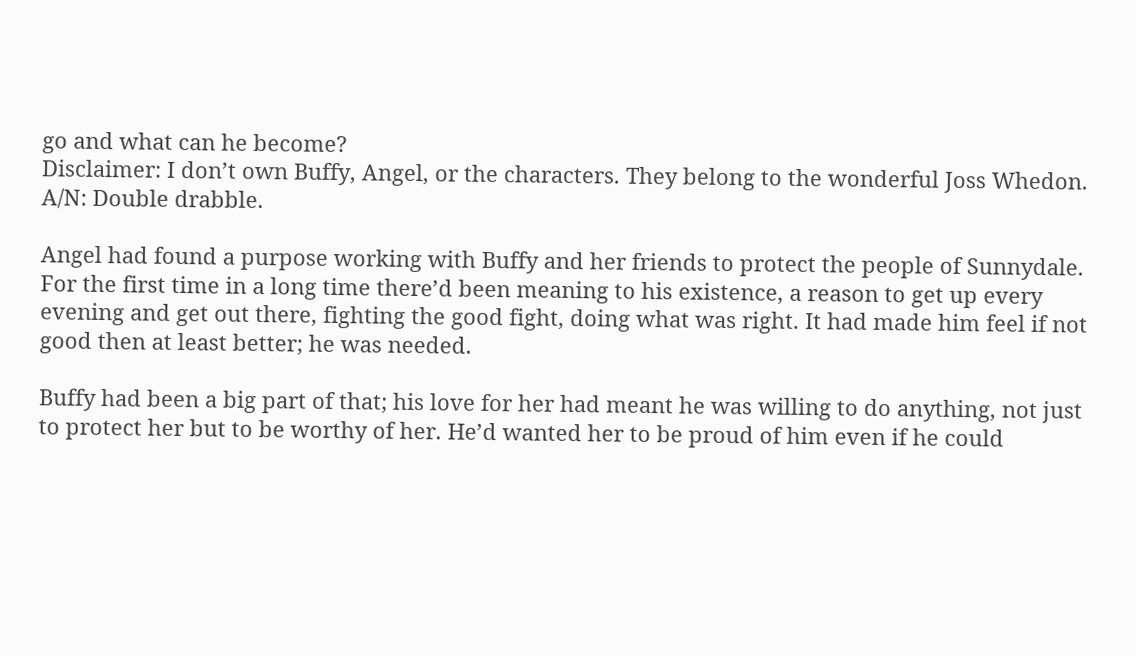go and what can he become?
Disclaimer: I don’t own Buffy, Angel, or the characters. They belong to the wonderful Joss Whedon.
A/N: Double drabble.

Angel had found a purpose working with Buffy and her friends to protect the people of Sunnydale. For the first time in a long time there’d been meaning to his existence, a reason to get up every evening and get out there, fighting the good fight, doing what was right. It had made him feel if not good then at least better; he was needed.

Buffy had been a big part of that; his love for her had meant he was willing to do anything, not just to protect her but to be worthy of her. He’d wanted her to be proud of him even if he could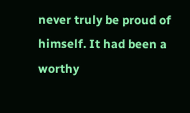never truly be proud of himself. It had been a worthy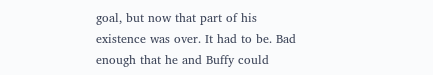goal, but now that part of his existence was over. It had to be. Bad enough that he and Buffy could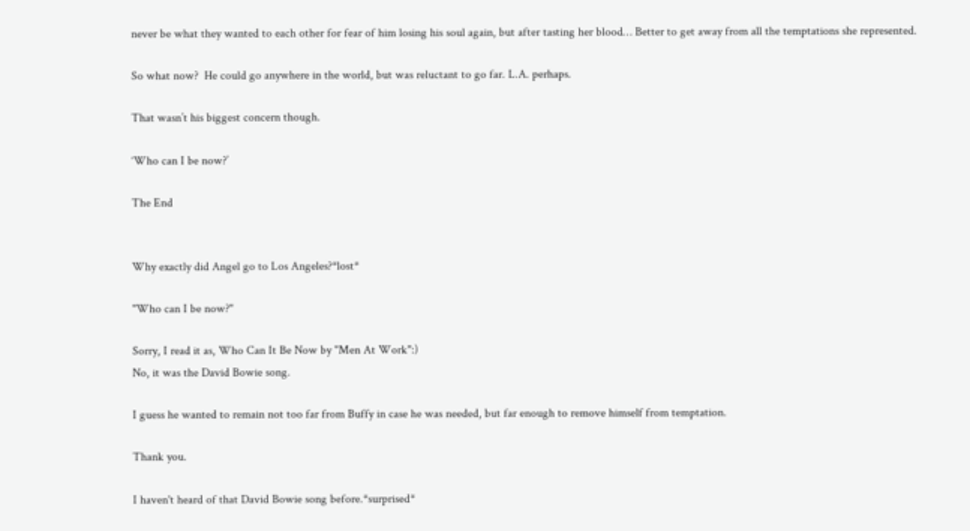never be what they wanted to each other for fear of him losing his soul again, but after tasting her blood… Better to get away from all the temptations she represented.

So what now?  He could go anywhere in the world, but was reluctant to go far. L.A. perhaps.

That wasn’t his biggest concern though.

‘Who can I be now?’

The End


Why exactly did Angel go to Los Angeles?*lost*

"Who can I be now?"

Sorry, I read it as, Who Can It Be Now by "Men At Work":)
No, it was the David Bowie song.

I guess he wanted to remain not too far from Buffy in case he was needed, but far enough to remove himself from temptation.

Thank you.

I haven't heard of that David Bowie song before.*surprised*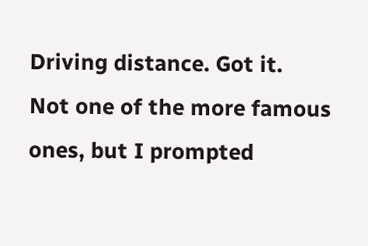Driving distance. Got it.
Not one of the more famous ones, but I prompted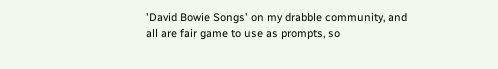'David Bowie Songs' on my drabble community, and all are fair game to use as prompts, so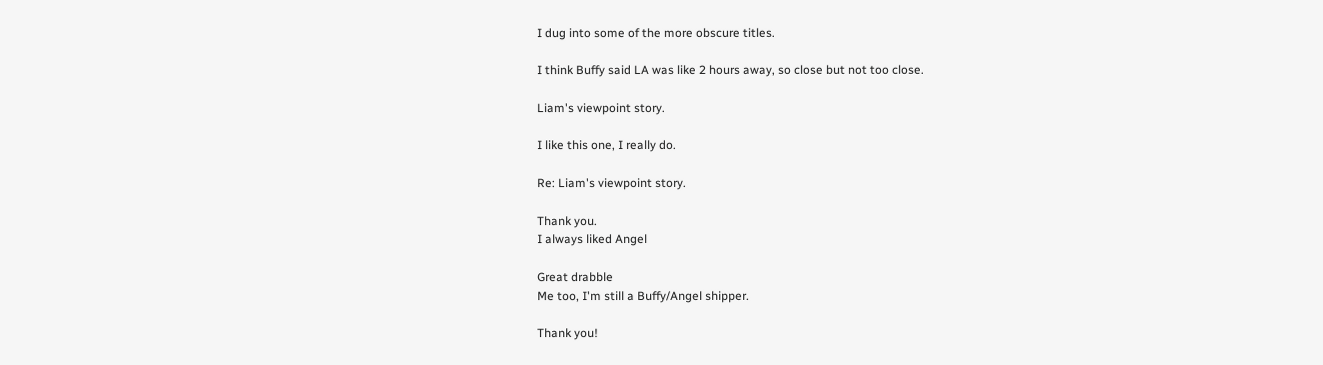I dug into some of the more obscure titles.

I think Buffy said LA was like 2 hours away, so close but not too close.

Liam's viewpoint story.

I like this one, I really do.

Re: Liam's viewpoint story.

Thank you.
I always liked Angel

Great drabble
Me too, I'm still a Buffy/Angel shipper.

Thank you!